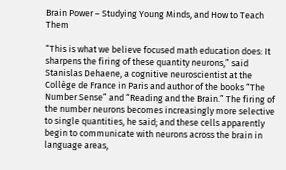Brain Power – Studying Young Minds, and How to Teach Them

“This is what we believe focused math education does: It sharpens the firing of these quantity neurons,” said Stanislas Dehaene, a cognitive neuroscientist at the Collège de France in Paris and author of the books “The Number Sense” and “Reading and the Brain.” The firing of the number neurons becomes increasingly more selective to single quantities, he said; and these cells apparently begin to communicate with neurons across the brain in language areas,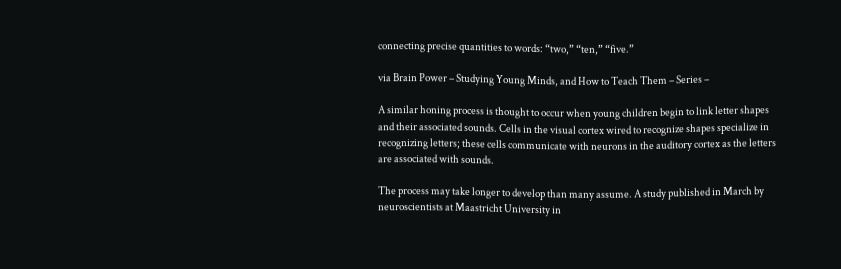connecting precise quantities to words: “two,” “ten,” “five.”

via Brain Power – Studying Young Minds, and How to Teach Them – Series –

A similar honing process is thought to occur when young children begin to link letter shapes and their associated sounds. Cells in the visual cortex wired to recognize shapes specialize in recognizing letters; these cells communicate with neurons in the auditory cortex as the letters are associated with sounds.

The process may take longer to develop than many assume. A study published in March by neuroscientists at Maastricht University in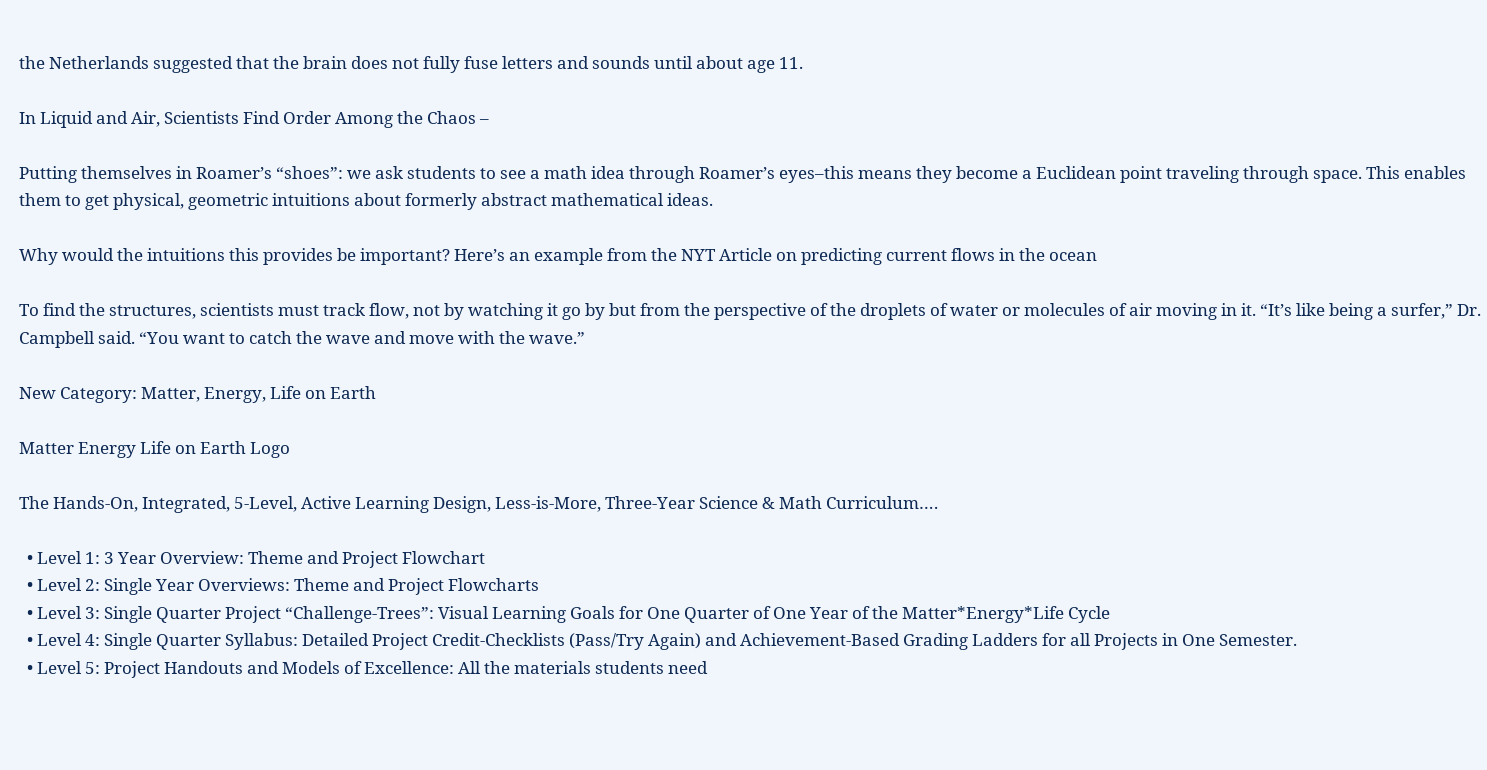the Netherlands suggested that the brain does not fully fuse letters and sounds until about age 11.

In Liquid and Air, Scientists Find Order Among the Chaos –

Putting themselves in Roamer’s “shoes”: we ask students to see a math idea through Roamer’s eyes–this means they become a Euclidean point traveling through space. This enables them to get physical, geometric intuitions about formerly abstract mathematical ideas.

Why would the intuitions this provides be important? Here’s an example from the NYT Article on predicting current flows in the ocean

To find the structures, scientists must track flow, not by watching it go by but from the perspective of the droplets of water or molecules of air moving in it. “It’s like being a surfer,” Dr. Campbell said. “You want to catch the wave and move with the wave.”

New Category: Matter, Energy, Life on Earth

Matter Energy Life on Earth Logo

The Hands-On, Integrated, 5-Level, Active Learning Design, Less-is-More, Three-Year Science & Math Curriculum….

  • Level 1: 3 Year Overview: Theme and Project Flowchart
  • Level 2: Single Year Overviews: Theme and Project Flowcharts
  • Level 3: Single Quarter Project “Challenge-Trees”: Visual Learning Goals for One Quarter of One Year of the Matter*Energy*Life Cycle
  • Level 4: Single Quarter Syllabus: Detailed Project Credit-Checklists (Pass/Try Again) and Achievement-Based Grading Ladders for all Projects in One Semester.
  • Level 5: Project Handouts and Models of Excellence: All the materials students need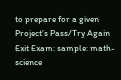to prepare for a given Project’s Pass/Try Again Exit Exam: sample: math-science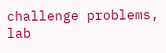challenge problems, lab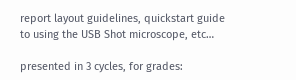report layout guidelines, quickstart guide to using the USB Shot microscope, etc…

presented in 3 cycles, for grades: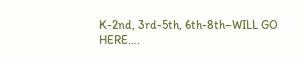K-2nd, 3rd-5th, 6th-8th–WILL GO HERE….